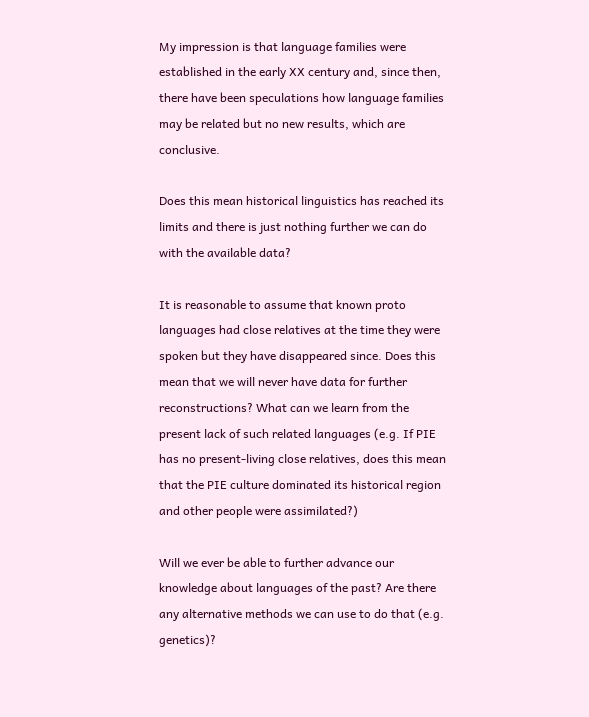My impression is that language families were established in the early XX century and, since then, there have been speculations how language families may be related but no new results, which are conclusive.

Does this mean historical linguistics has reached its limits and there is just nothing further we can do with the available data?

It is reasonable to assume that known proto languages had close relatives at the time they were spoken but they have disappeared since. Does this mean that we will never have data for further reconstructions? What can we learn from the present lack of such related languages (e.g. If PIE has no present-living close relatives, does this mean that the PIE culture dominated its historical region and other people were assimilated?)

Will we ever be able to further advance our knowledge about languages of the past? Are there any alternative methods we can use to do that (e.g. genetics)?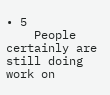• 5
    People certainly are still doing work on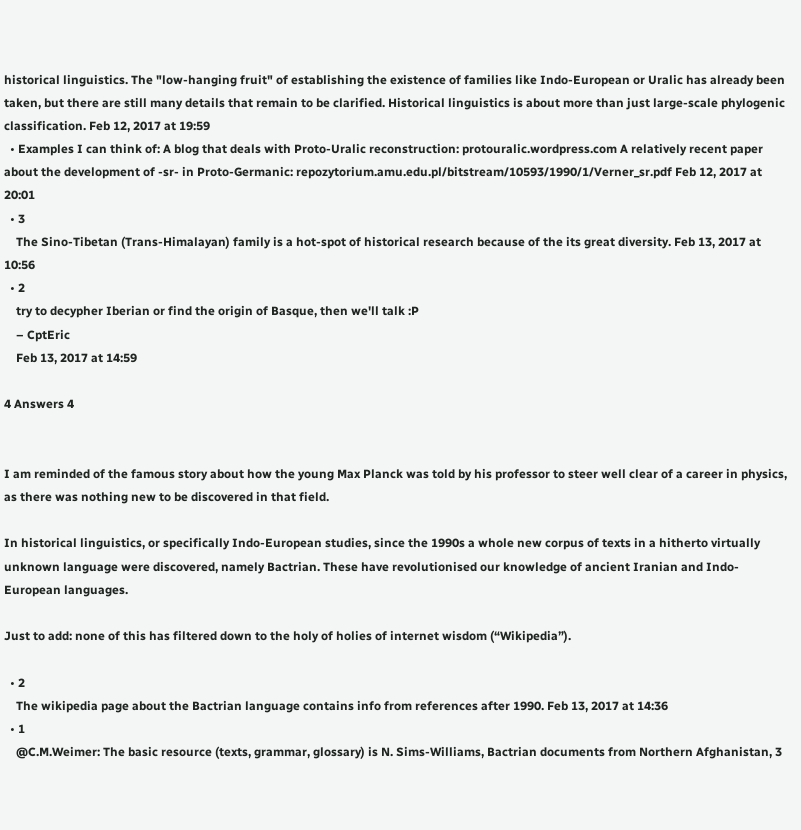historical linguistics. The "low-hanging fruit" of establishing the existence of families like Indo-European or Uralic has already been taken, but there are still many details that remain to be clarified. Historical linguistics is about more than just large-scale phylogenic classification. Feb 12, 2017 at 19:59
  • Examples I can think of: A blog that deals with Proto-Uralic reconstruction: protouralic.wordpress.com A relatively recent paper about the development of -sr- in Proto-Germanic: repozytorium.amu.edu.pl/bitstream/10593/1990/1/Verner_sr.pdf Feb 12, 2017 at 20:01
  • 3
    The Sino-Tibetan (Trans-Himalayan) family is a hot-spot of historical research because of the its great diversity. Feb 13, 2017 at 10:56
  • 2
    try to decypher Iberian or find the origin of Basque, then we'll talk :P
    – CptEric
    Feb 13, 2017 at 14:59

4 Answers 4


I am reminded of the famous story about how the young Max Planck was told by his professor to steer well clear of a career in physics, as there was nothing new to be discovered in that field.

In historical linguistics, or specifically Indo-European studies, since the 1990s a whole new corpus of texts in a hitherto virtually unknown language were discovered, namely Bactrian. These have revolutionised our knowledge of ancient Iranian and Indo-European languages.

Just to add: none of this has filtered down to the holy of holies of internet wisdom (“Wikipedia”).

  • 2
    The wikipedia page about the Bactrian language contains info from references after 1990. Feb 13, 2017 at 14:36
  • 1
    @C.M.Weimer: The basic resource (texts, grammar, glossary) is N. Sims-Williams, Bactrian documents from Northern Afghanistan, 3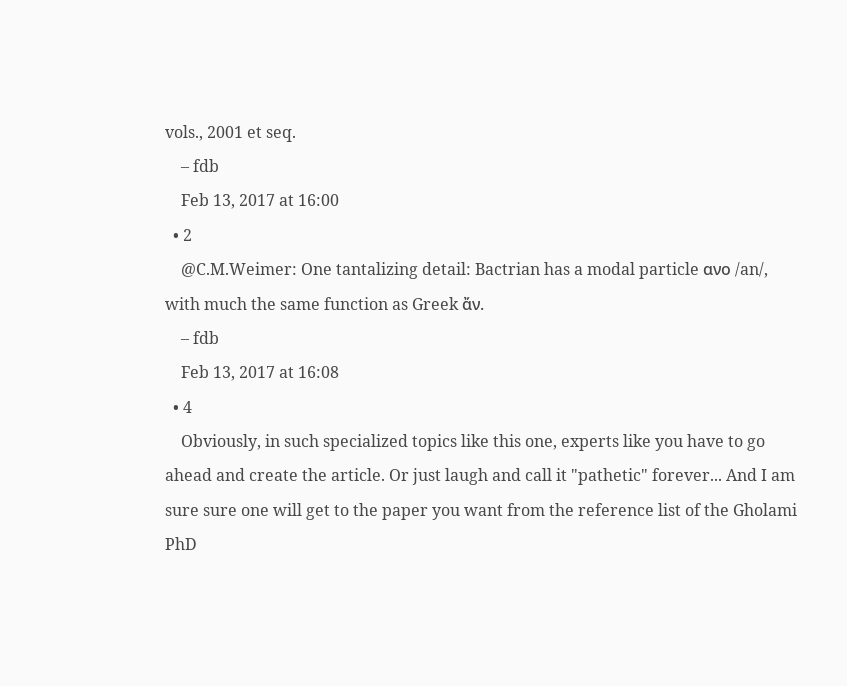vols., 2001 et seq.
    – fdb
    Feb 13, 2017 at 16:00
  • 2
    @C.M.Weimer: One tantalizing detail: Bactrian has a modal particle ανο /an/, with much the same function as Greek ἄν.
    – fdb
    Feb 13, 2017 at 16:08
  • 4
    Obviously, in such specialized topics like this one, experts like you have to go ahead and create the article. Or just laugh and call it "pathetic" forever... And I am sure sure one will get to the paper you want from the reference list of the Gholami PhD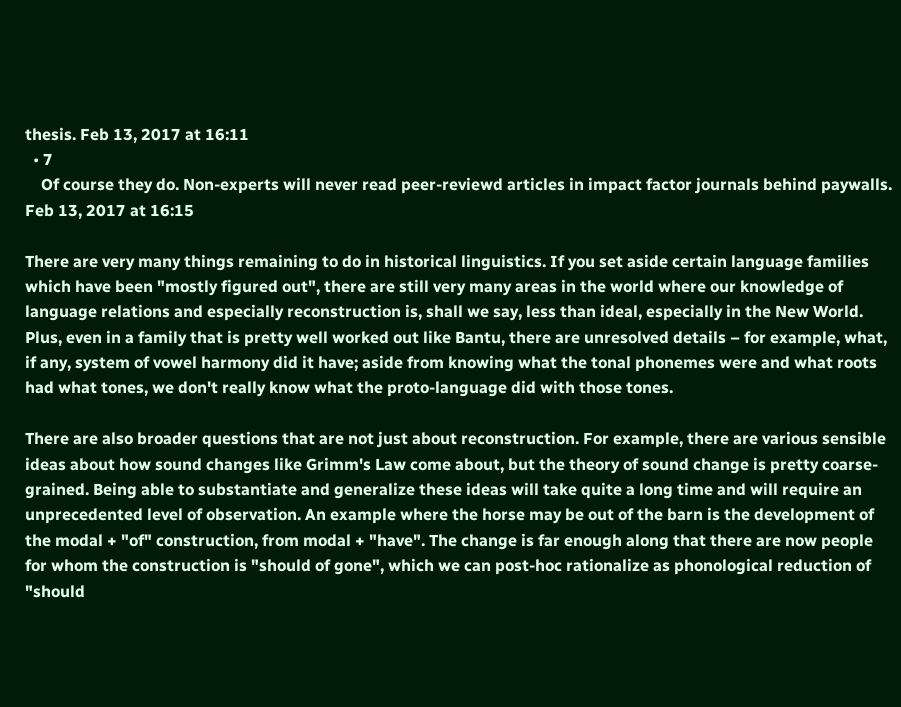thesis. Feb 13, 2017 at 16:11
  • 7
    Of course they do. Non-experts will never read peer-reviewd articles in impact factor journals behind paywalls. Feb 13, 2017 at 16:15

There are very many things remaining to do in historical linguistics. If you set aside certain language families which have been "mostly figured out", there are still very many areas in the world where our knowledge of language relations and especially reconstruction is, shall we say, less than ideal, especially in the New World. Plus, even in a family that is pretty well worked out like Bantu, there are unresolved details – for example, what, if any, system of vowel harmony did it have; aside from knowing what the tonal phonemes were and what roots had what tones, we don't really know what the proto-language did with those tones.

There are also broader questions that are not just about reconstruction. For example, there are various sensible ideas about how sound changes like Grimm's Law come about, but the theory of sound change is pretty coarse-grained. Being able to substantiate and generalize these ideas will take quite a long time and will require an unprecedented level of observation. An example where the horse may be out of the barn is the development of the modal + "of" construction, from modal + "have". The change is far enough along that there are now people for whom the construction is "should of gone", which we can post-hoc rationalize as phonological reduction of "should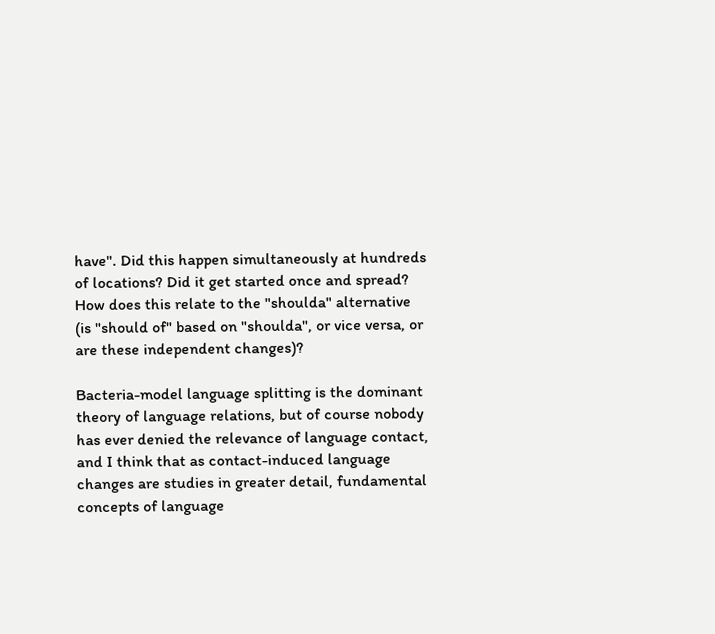have". Did this happen simultaneously at hundreds of locations? Did it get started once and spread? How does this relate to the "shoulda" alternative (is "should of" based on "shoulda", or vice versa, or are these independent changes)?

Bacteria-model language splitting is the dominant theory of language relations, but of course nobody has ever denied the relevance of language contact, and I think that as contact-induced language changes are studies in greater detail, fundamental concepts of language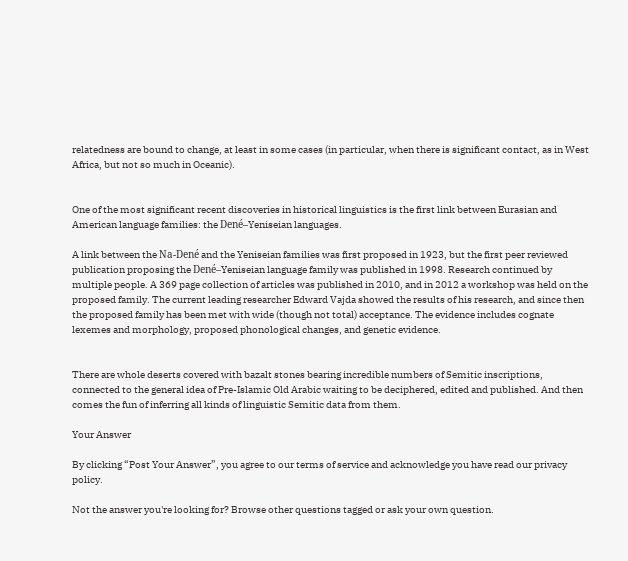relatedness are bound to change, at least in some cases (in particular, when there is significant contact, as in West Africa, but not so much in Oceanic).


One of the most significant recent discoveries in historical linguistics is the first link between Eurasian and American language families: the Dené–Yeniseian languages.

A link between the Na-Dené and the Yeniseian families was first proposed in 1923, but the first peer reviewed publication proposing the Dené–Yeniseian language family was published in 1998. Research continued by multiple people. A 369 page collection of articles was published in 2010, and in 2012 a workshop was held on the proposed family. The current leading researcher Edward Vajda showed the results of his research, and since then the proposed family has been met with wide (though not total) acceptance. The evidence includes cognate lexemes and morphology, proposed phonological changes, and genetic evidence.


There are whole deserts covered with bazalt stones bearing incredible numbers of Semitic inscriptions, connected to the general idea of Pre-Islamic Old Arabic waiting to be deciphered, edited and published. And then comes the fun of inferring all kinds of linguistic Semitic data from them.

Your Answer

By clicking “Post Your Answer”, you agree to our terms of service and acknowledge you have read our privacy policy.

Not the answer you're looking for? Browse other questions tagged or ask your own question.